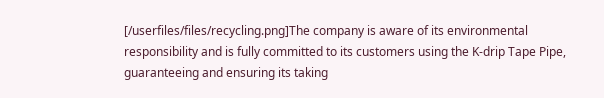[/userfiles/files/recycling.png]The company is aware of its environmental responsibility and is fully committed to its customers using the K-drip Tape Pipe, guaranteeing and ensuring its taking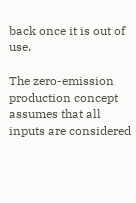back once it is out of use.

The zero-emission production concept assumes that all inputs are considered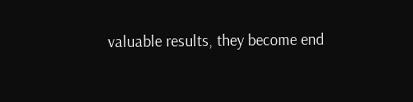valuable results, they become end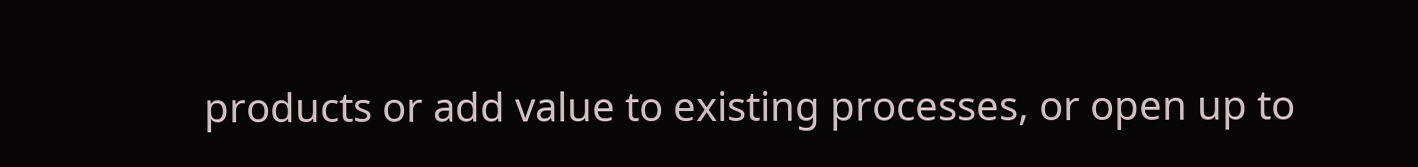products or add value to existing processes, or open up to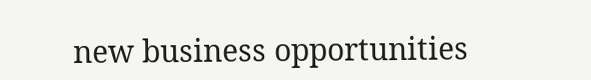new business opportunities